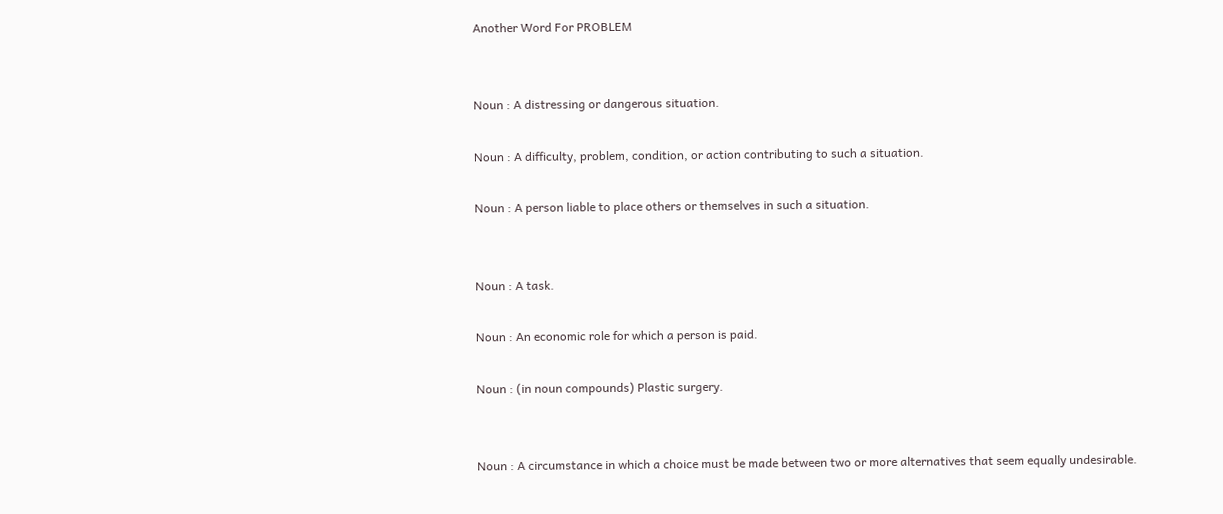Another Word For PROBLEM


Noun : A distressing or dangerous situation.

Noun : A difficulty, problem, condition, or action contributing to such a situation.

Noun : A person liable to place others or themselves in such a situation.


Noun : A task.

Noun : An economic role for which a person is paid.

Noun : (in noun compounds) Plastic surgery.


Noun : A circumstance in which a choice must be made between two or more alternatives that seem equally undesirable.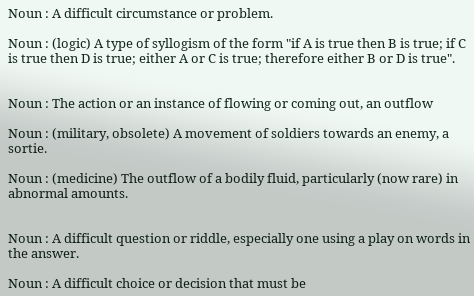Noun : A difficult circumstance or problem.

Noun : (logic) A type of syllogism of the form "if A is true then B is true; if C is true then D is true; either A or C is true; therefore either B or D is true".


Noun : The action or an instance of flowing or coming out, an outflow

Noun : (military, obsolete) A movement of soldiers towards an enemy, a sortie.

Noun : (medicine) The outflow of a bodily fluid, particularly (now rare) in abnormal amounts.


Noun : A difficult question or riddle, especially one using a play on words in the answer.

Noun : A difficult choice or decision that must be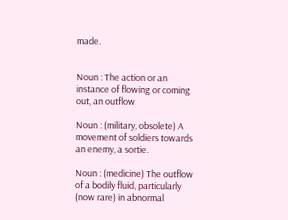made.


Noun : The action or an instance of flowing or coming out, an outflow

Noun : (military, obsolete) A movement of soldiers towards an enemy, a sortie.

Noun : (medicine) The outflow of a bodily fluid, particularly (now rare) in abnormal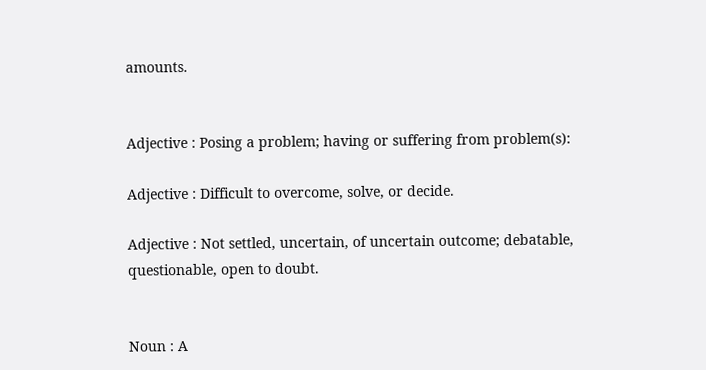amounts.


Adjective : Posing a problem; having or suffering from problem(s):

Adjective : Difficult to overcome, solve, or decide.

Adjective : Not settled, uncertain, of uncertain outcome; debatable, questionable, open to doubt.


Noun : A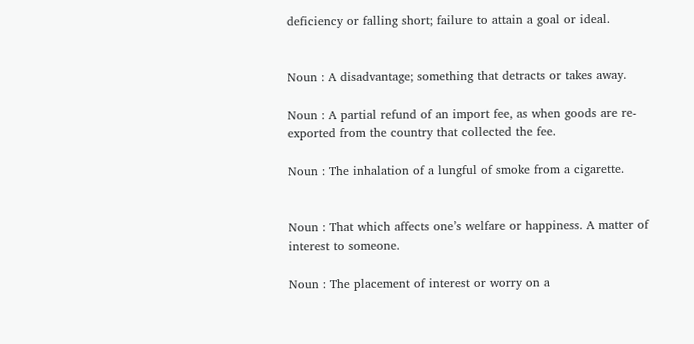deficiency or falling short; failure to attain a goal or ideal.


Noun : A disadvantage; something that detracts or takes away.

Noun : A partial refund of an import fee, as when goods are re-exported from the country that collected the fee.

Noun : The inhalation of a lungful of smoke from a cigarette.


Noun : That which affects one’s welfare or happiness. A matter of interest to someone.

Noun : The placement of interest or worry on a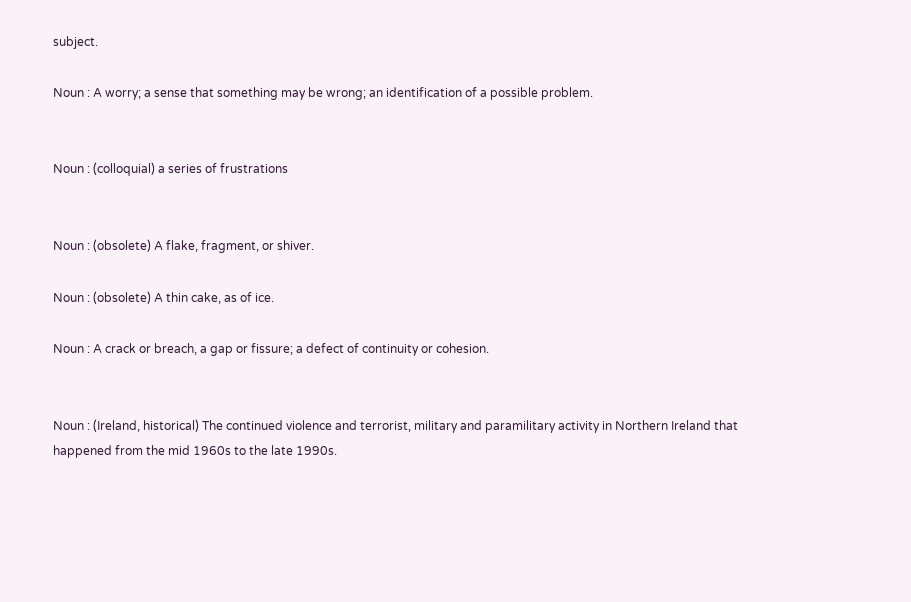subject.

Noun : A worry; a sense that something may be wrong; an identification of a possible problem.


Noun : (colloquial) a series of frustrations


Noun : (obsolete) A flake, fragment, or shiver.

Noun : (obsolete) A thin cake, as of ice.

Noun : A crack or breach, a gap or fissure; a defect of continuity or cohesion.


Noun : (Ireland, historical) The continued violence and terrorist, military and paramilitary activity in Northern Ireland that happened from the mid 1960s to the late 1990s.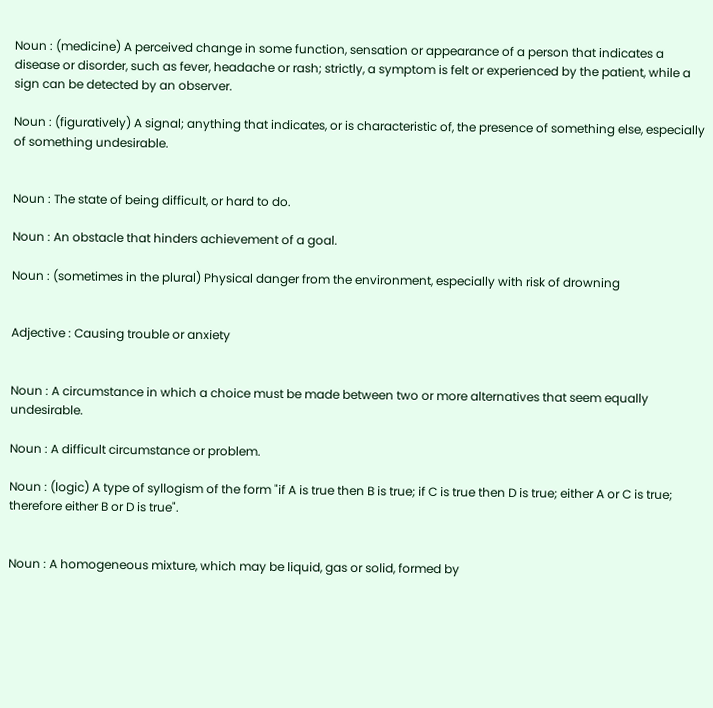Noun : (medicine) A perceived change in some function, sensation or appearance of a person that indicates a disease or disorder, such as fever, headache or rash; strictly, a symptom is felt or experienced by the patient, while a sign can be detected by an observer.

Noun : (figuratively) A signal; anything that indicates, or is characteristic of, the presence of something else, especially of something undesirable.


Noun : The state of being difficult, or hard to do.

Noun : An obstacle that hinders achievement of a goal.

Noun : (sometimes in the plural) Physical danger from the environment, especially with risk of drowning


Adjective : Causing trouble or anxiety


Noun : A circumstance in which a choice must be made between two or more alternatives that seem equally undesirable.

Noun : A difficult circumstance or problem.

Noun : (logic) A type of syllogism of the form "if A is true then B is true; if C is true then D is true; either A or C is true; therefore either B or D is true".


Noun : A homogeneous mixture, which may be liquid, gas or solid, formed by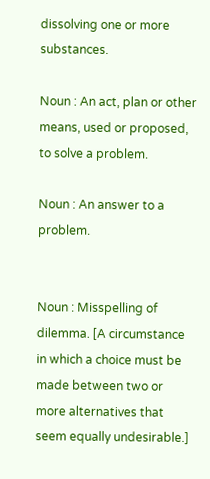dissolving one or more substances.

Noun : An act, plan or other means, used or proposed, to solve a problem.

Noun : An answer to a problem.


Noun : Misspelling of dilemma. [A circumstance in which a choice must be made between two or more alternatives that seem equally undesirable.]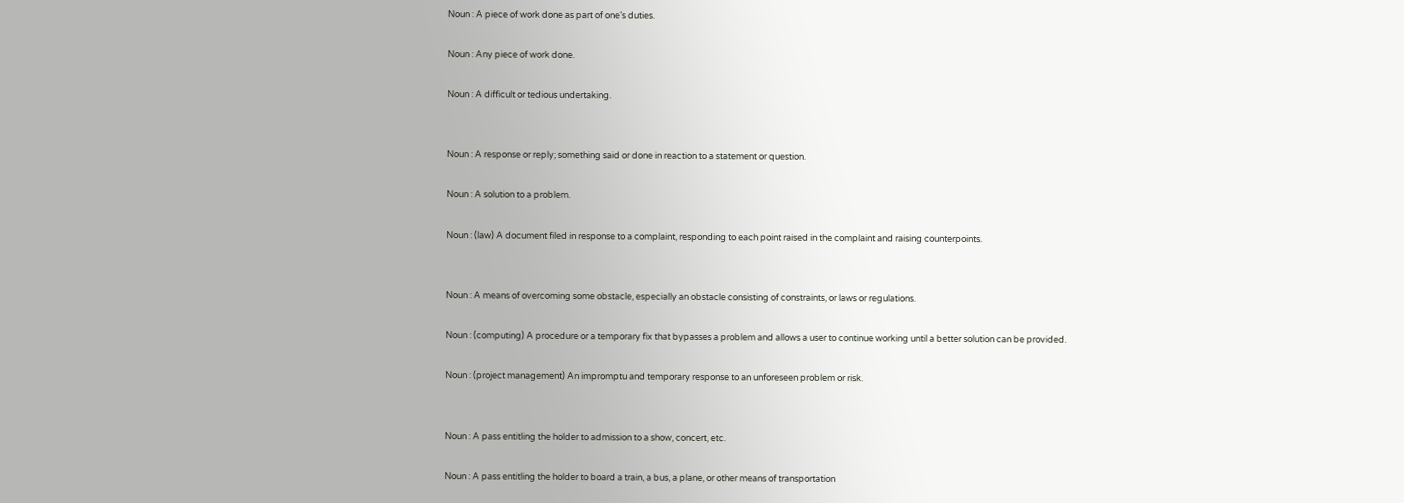Noun : A piece of work done as part of one’s duties.

Noun : Any piece of work done.

Noun : A difficult or tedious undertaking.


Noun : A response or reply; something said or done in reaction to a statement or question.

Noun : A solution to a problem.

Noun : (law) A document filed in response to a complaint, responding to each point raised in the complaint and raising counterpoints.


Noun : A means of overcoming some obstacle, especially an obstacle consisting of constraints, or laws or regulations.

Noun : (computing) A procedure or a temporary fix that bypasses a problem and allows a user to continue working until a better solution can be provided.

Noun : (project management) An impromptu and temporary response to an unforeseen problem or risk.


Noun : A pass entitling the holder to admission to a show, concert, etc.

Noun : A pass entitling the holder to board a train, a bus, a plane, or other means of transportation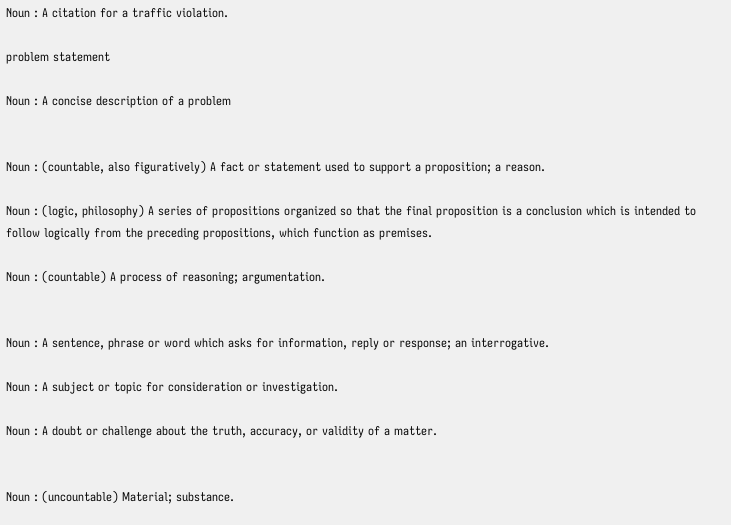Noun : A citation for a traffic violation.

problem statement

Noun : A concise description of a problem


Noun : (countable, also figuratively) A fact or statement used to support a proposition; a reason.

Noun : (logic, philosophy) A series of propositions organized so that the final proposition is a conclusion which is intended to follow logically from the preceding propositions, which function as premises.

Noun : (countable) A process of reasoning; argumentation.


Noun : A sentence, phrase or word which asks for information, reply or response; an interrogative.

Noun : A subject or topic for consideration or investigation.

Noun : A doubt or challenge about the truth, accuracy, or validity of a matter.


Noun : (uncountable) Material; substance.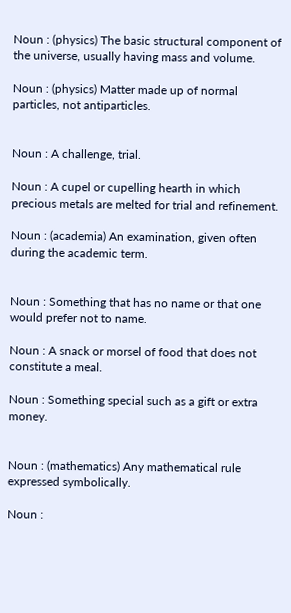Noun : (physics) The basic structural component of the universe, usually having mass and volume.

Noun : (physics) Matter made up of normal particles, not antiparticles.


Noun : A challenge, trial.

Noun : A cupel or cupelling hearth in which precious metals are melted for trial and refinement.

Noun : (academia) An examination, given often during the academic term.


Noun : Something that has no name or that one would prefer not to name.

Noun : A snack or morsel of food that does not constitute a meal.

Noun : Something special such as a gift or extra money.


Noun : (mathematics) Any mathematical rule expressed symbolically.

Noun :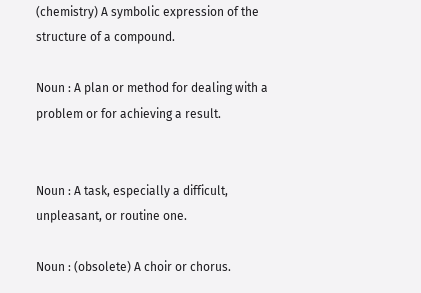(chemistry) A symbolic expression of the structure of a compound.

Noun : A plan or method for dealing with a problem or for achieving a result.


Noun : A task, especially a difficult, unpleasant, or routine one.

Noun : (obsolete) A choir or chorus.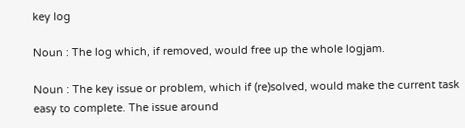key log

Noun : The log which, if removed, would free up the whole logjam.

Noun : The key issue or problem, which if (re)solved, would make the current task easy to complete. The issue around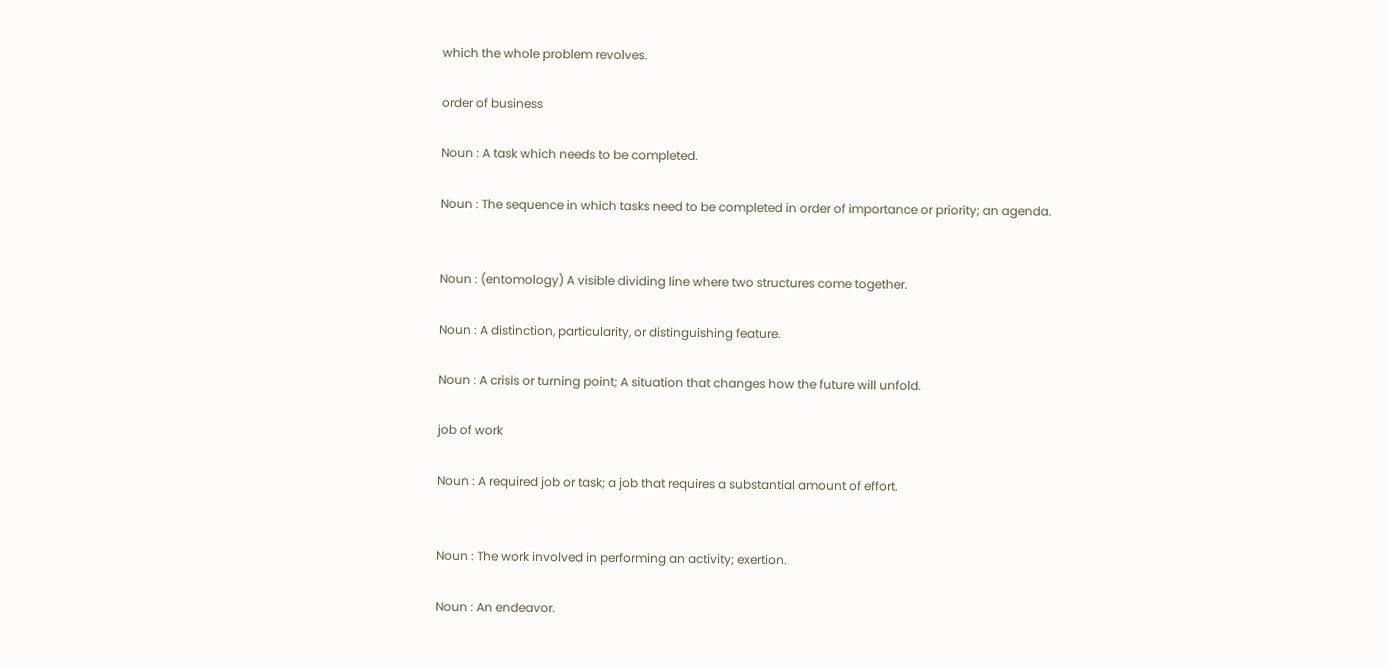which the whole problem revolves.

order of business

Noun : A task which needs to be completed.

Noun : The sequence in which tasks need to be completed in order of importance or priority; an agenda.


Noun : (entomology) A visible dividing line where two structures come together.

Noun : A distinction, particularity, or distinguishing feature.

Noun : A crisis or turning point; A situation that changes how the future will unfold.

job of work

Noun : A required job or task; a job that requires a substantial amount of effort.


Noun : The work involved in performing an activity; exertion.

Noun : An endeavor.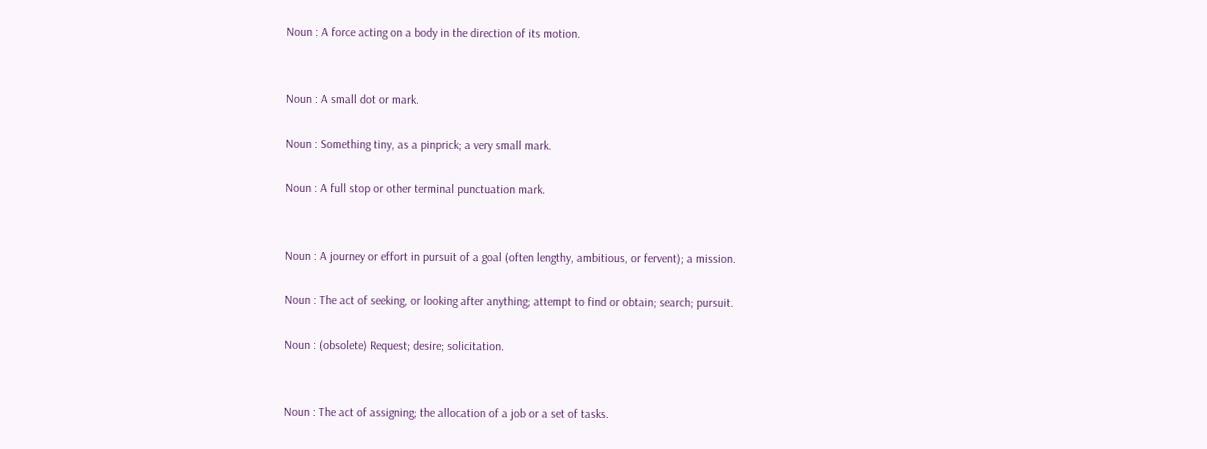Noun : A force acting on a body in the direction of its motion.


Noun : A small dot or mark.

Noun : Something tiny, as a pinprick; a very small mark.

Noun : A full stop or other terminal punctuation mark.


Noun : A journey or effort in pursuit of a goal (often lengthy, ambitious, or fervent); a mission.

Noun : The act of seeking, or looking after anything; attempt to find or obtain; search; pursuit.

Noun : (obsolete) Request; desire; solicitation.


Noun : The act of assigning; the allocation of a job or a set of tasks.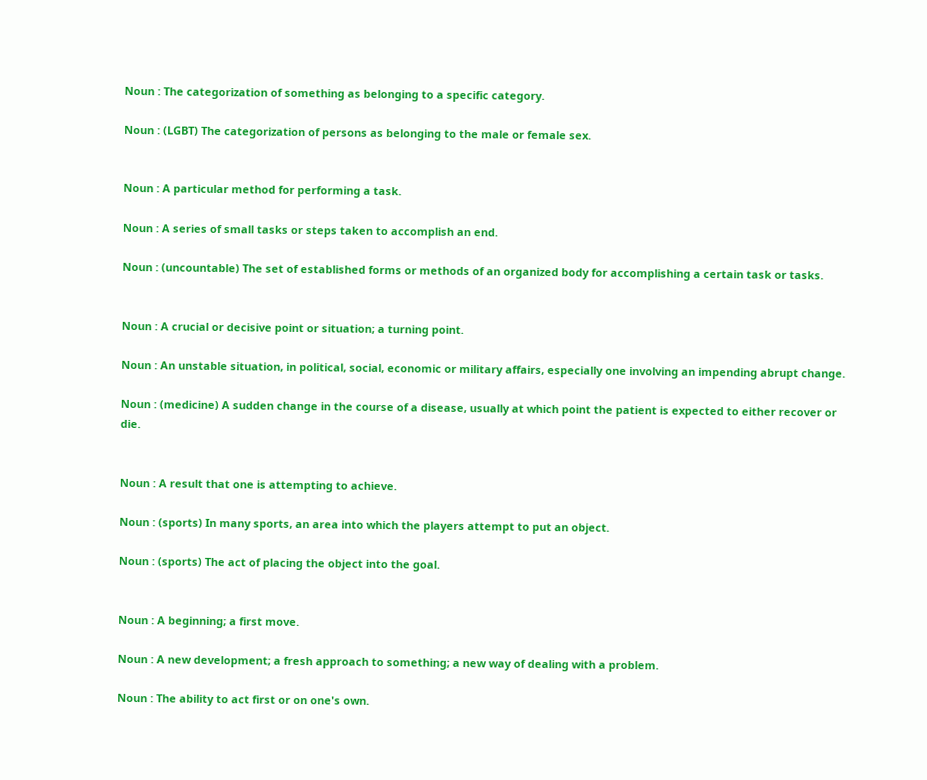Noun : The categorization of something as belonging to a specific category.

Noun : (LGBT) The categorization of persons as belonging to the male or female sex.


Noun : A particular method for performing a task.

Noun : A series of small tasks or steps taken to accomplish an end.

Noun : (uncountable) The set of established forms or methods of an organized body for accomplishing a certain task or tasks.


Noun : A crucial or decisive point or situation; a turning point.

Noun : An unstable situation, in political, social, economic or military affairs, especially one involving an impending abrupt change.

Noun : (medicine) A sudden change in the course of a disease, usually at which point the patient is expected to either recover or die.


Noun : A result that one is attempting to achieve.

Noun : (sports) In many sports, an area into which the players attempt to put an object.

Noun : (sports) The act of placing the object into the goal.


Noun : A beginning; a first move.

Noun : A new development; a fresh approach to something; a new way of dealing with a problem.

Noun : The ability to act first or on one's own.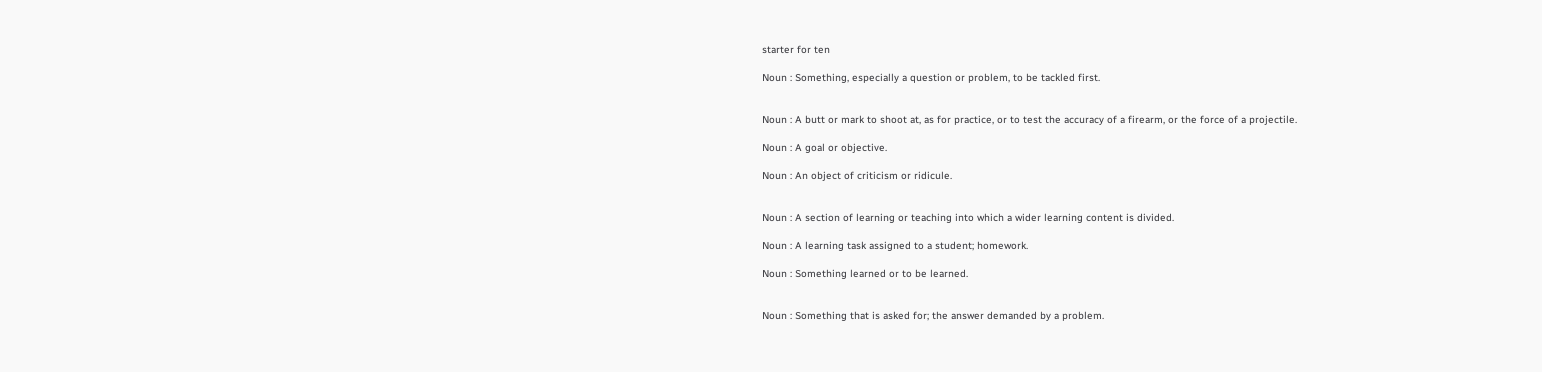starter for ten

Noun : Something, especially a question or problem, to be tackled first.


Noun : A butt or mark to shoot at, as for practice, or to test the accuracy of a firearm, or the force of a projectile.

Noun : A goal or objective.

Noun : An object of criticism or ridicule.


Noun : A section of learning or teaching into which a wider learning content is divided.

Noun : A learning task assigned to a student; homework.

Noun : Something learned or to be learned.


Noun : Something that is asked for; the answer demanded by a problem.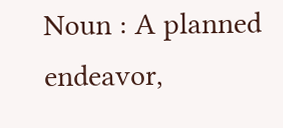Noun : A planned endeavor,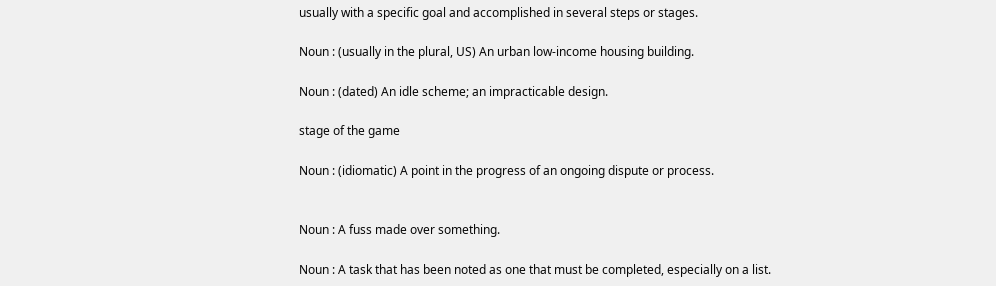usually with a specific goal and accomplished in several steps or stages.

Noun : (usually in the plural, US) An urban low-income housing building.

Noun : (dated) An idle scheme; an impracticable design.

stage of the game

Noun : (idiomatic) A point in the progress of an ongoing dispute or process.


Noun : A fuss made over something.

Noun : A task that has been noted as one that must be completed, especially on a list.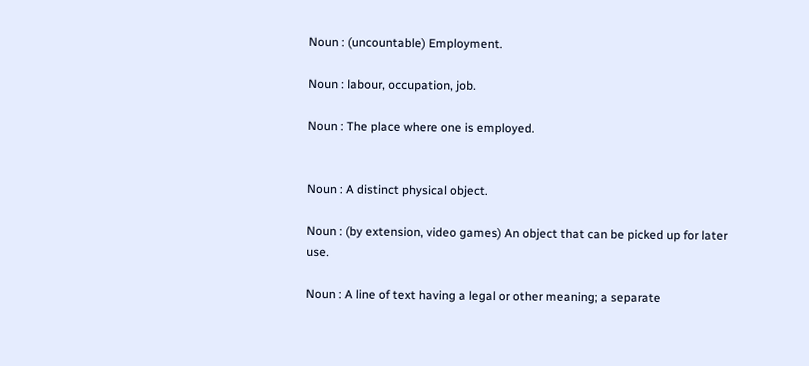Noun : (uncountable) Employment.

Noun : labour, occupation, job.

Noun : The place where one is employed.


Noun : A distinct physical object.

Noun : (by extension, video games) An object that can be picked up for later use.

Noun : A line of text having a legal or other meaning; a separate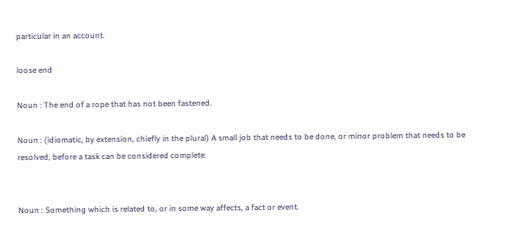particular in an account.

loose end

Noun : The end of a rope that has not been fastened.

Noun : (idiomatic, by extension, chiefly in the plural) A small job that needs to be done, or minor problem that needs to be resolved, before a task can be considered complete.


Noun : Something which is related to, or in some way affects, a fact or event.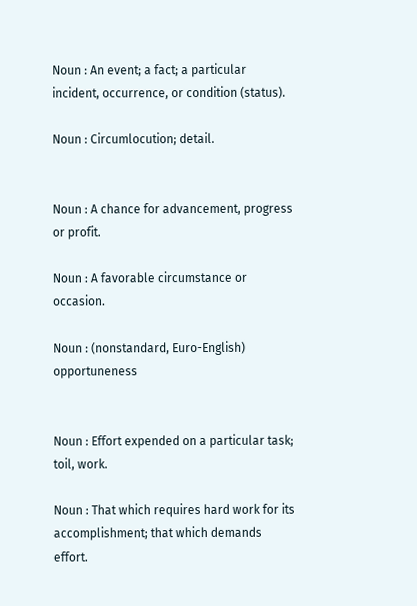Noun : An event; a fact; a particular incident, occurrence, or condition (status).

Noun : Circumlocution; detail.


Noun : A chance for advancement, progress or profit.

Noun : A favorable circumstance or occasion.

Noun : (nonstandard, Euro-English) opportuneness


Noun : Effort expended on a particular task; toil, work.

Noun : That which requires hard work for its accomplishment; that which demands effort.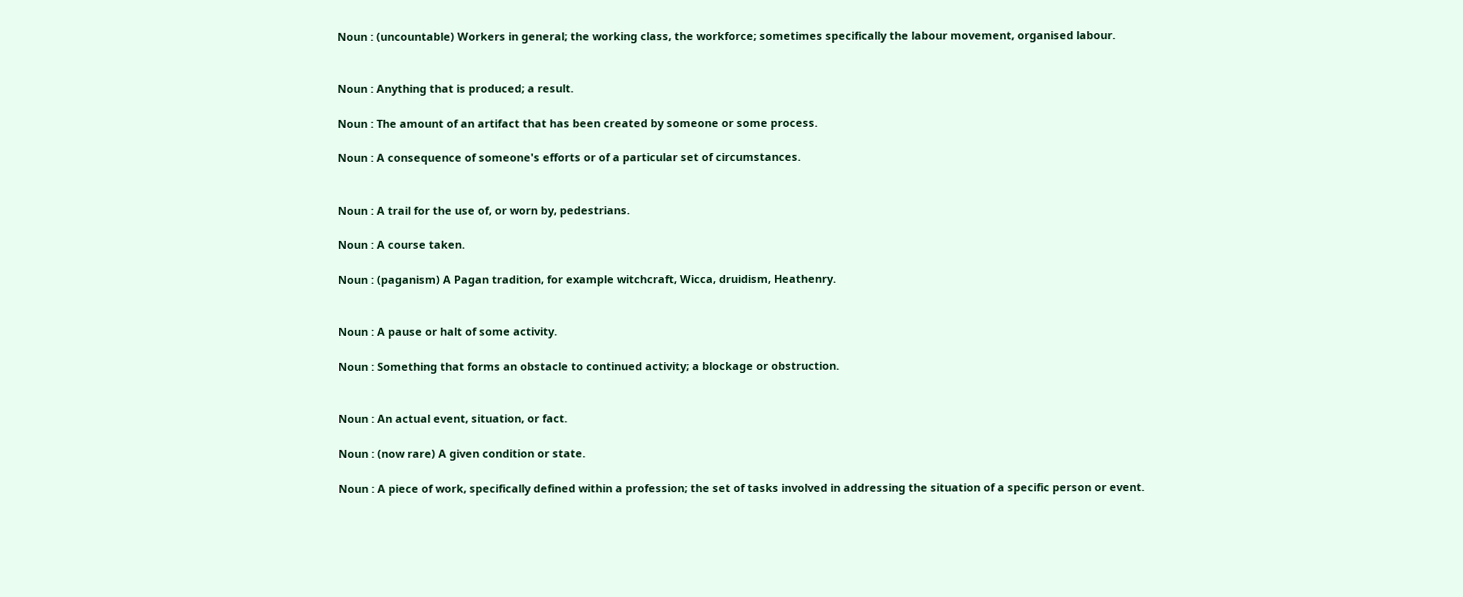Noun : (uncountable) Workers in general; the working class, the workforce; sometimes specifically the labour movement, organised labour.


Noun : Anything that is produced; a result.

Noun : The amount of an artifact that has been created by someone or some process.

Noun : A consequence of someone's efforts or of a particular set of circumstances.


Noun : A trail for the use of, or worn by, pedestrians.

Noun : A course taken.

Noun : (paganism) A Pagan tradition, for example witchcraft, Wicca, druidism, Heathenry.


Noun : A pause or halt of some activity.

Noun : Something that forms an obstacle to continued activity; a blockage or obstruction.


Noun : An actual event, situation, or fact.

Noun : (now rare) A given condition or state.

Noun : A piece of work, specifically defined within a profession; the set of tasks involved in addressing the situation of a specific person or event.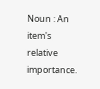Noun : An item's relative importance.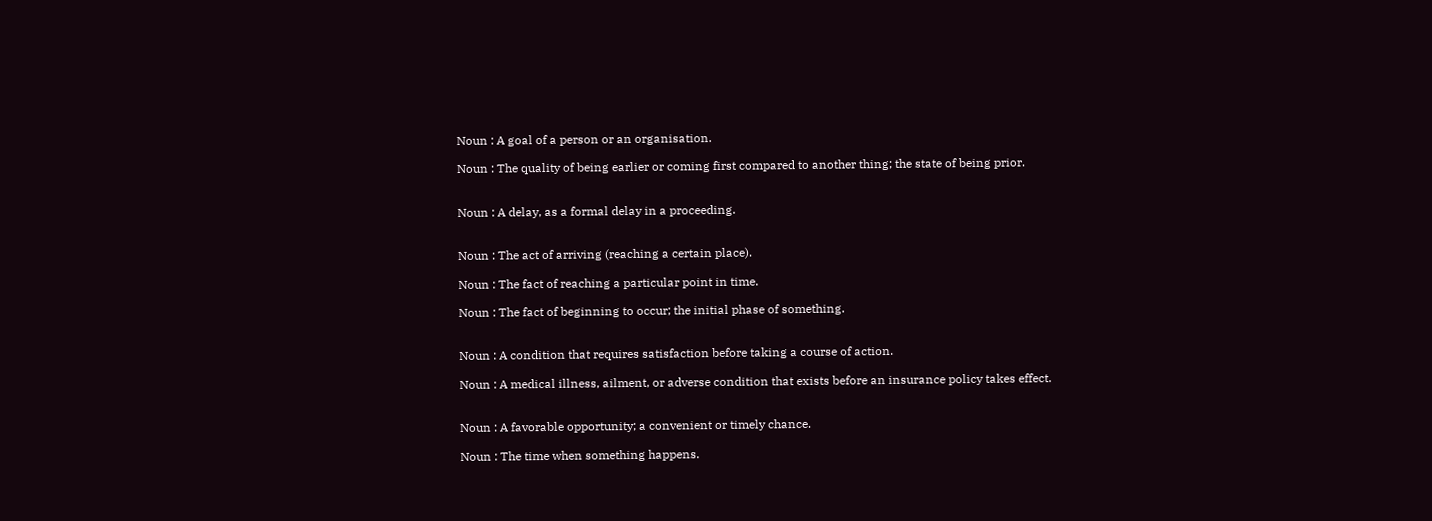Noun : A goal of a person or an organisation.

Noun : The quality of being earlier or coming first compared to another thing; the state of being prior.


Noun : A delay, as a formal delay in a proceeding.


Noun : The act of arriving (reaching a certain place).

Noun : The fact of reaching a particular point in time.

Noun : The fact of beginning to occur; the initial phase of something.


Noun : A condition that requires satisfaction before taking a course of action.

Noun : A medical illness, ailment, or adverse condition that exists before an insurance policy takes effect.


Noun : A favorable opportunity; a convenient or timely chance.

Noun : The time when something happens.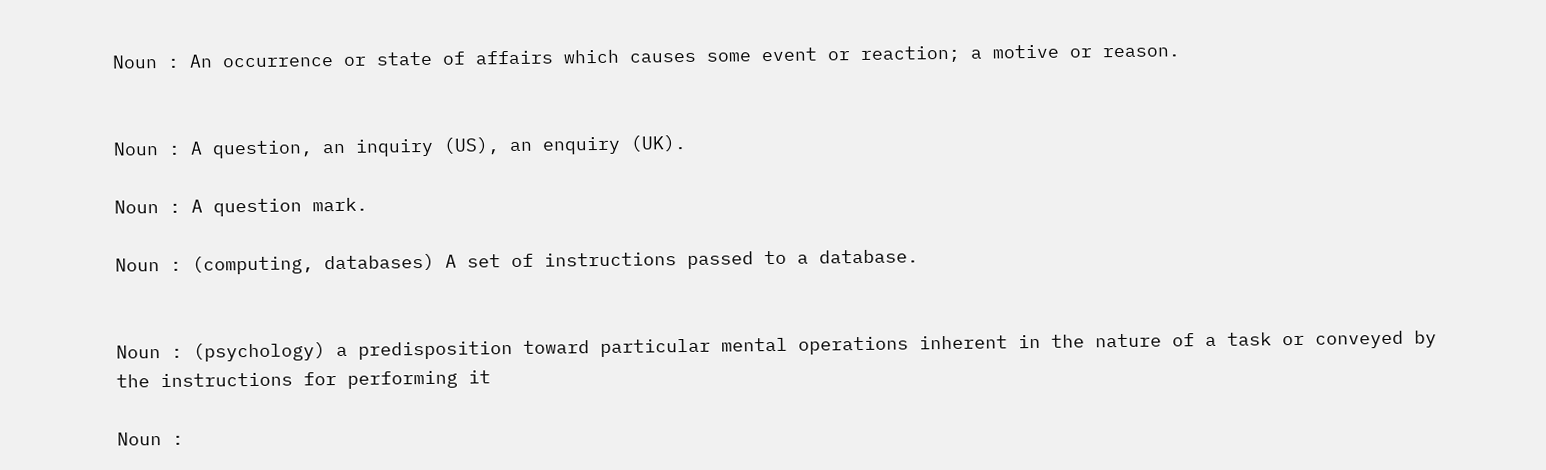Noun : An occurrence or state of affairs which causes some event or reaction; a motive or reason.


Noun : A question, an inquiry (US), an enquiry (UK).

Noun : A question mark.

Noun : (computing, databases) A set of instructions passed to a database.


Noun : (psychology) a predisposition toward particular mental operations inherent in the nature of a task or conveyed by the instructions for performing it

Noun :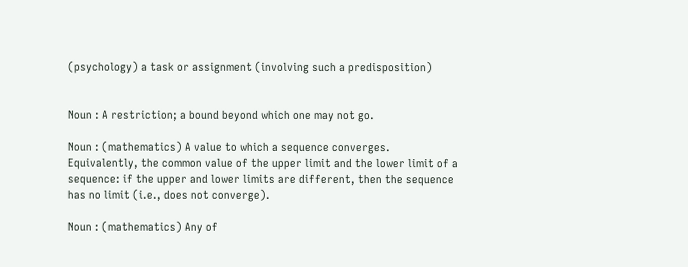(psychology) a task or assignment (involving such a predisposition)


Noun : A restriction; a bound beyond which one may not go.

Noun : (mathematics) A value to which a sequence converges. Equivalently, the common value of the upper limit and the lower limit of a sequence: if the upper and lower limits are different, then the sequence has no limit (i.e., does not converge).

Noun : (mathematics) Any of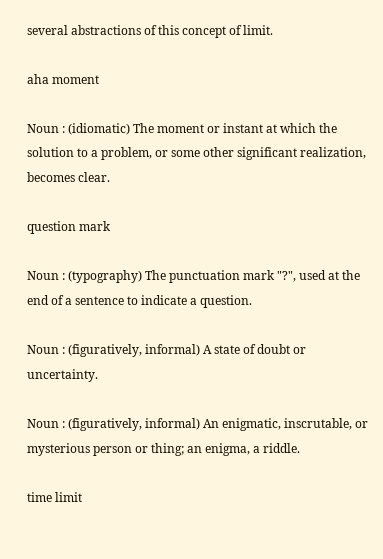several abstractions of this concept of limit.

aha moment

Noun : (idiomatic) The moment or instant at which the solution to a problem, or some other significant realization, becomes clear.

question mark

Noun : (typography) The punctuation mark "?", used at the end of a sentence to indicate a question.

Noun : (figuratively, informal) A state of doubt or uncertainty.

Noun : (figuratively, informal) An enigmatic, inscrutable, or mysterious person or thing; an enigma, a riddle.

time limit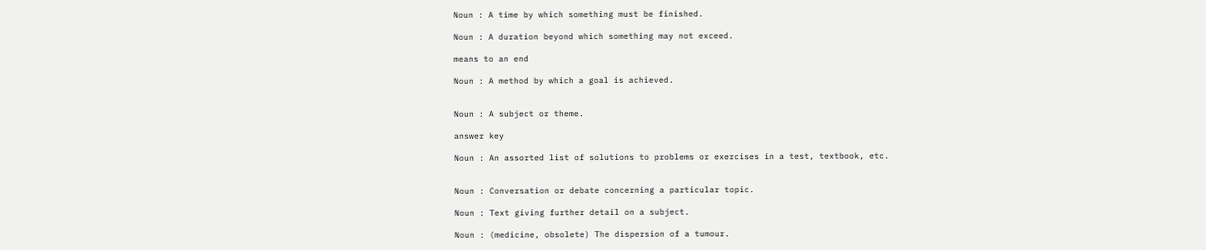Noun : A time by which something must be finished.

Noun : A duration beyond which something may not exceed.

means to an end

Noun : A method by which a goal is achieved.


Noun : A subject or theme.

answer key

Noun : An assorted list of solutions to problems or exercises in a test, textbook, etc.


Noun : Conversation or debate concerning a particular topic.

Noun : Text giving further detail on a subject.

Noun : (medicine, obsolete) The dispersion of a tumour.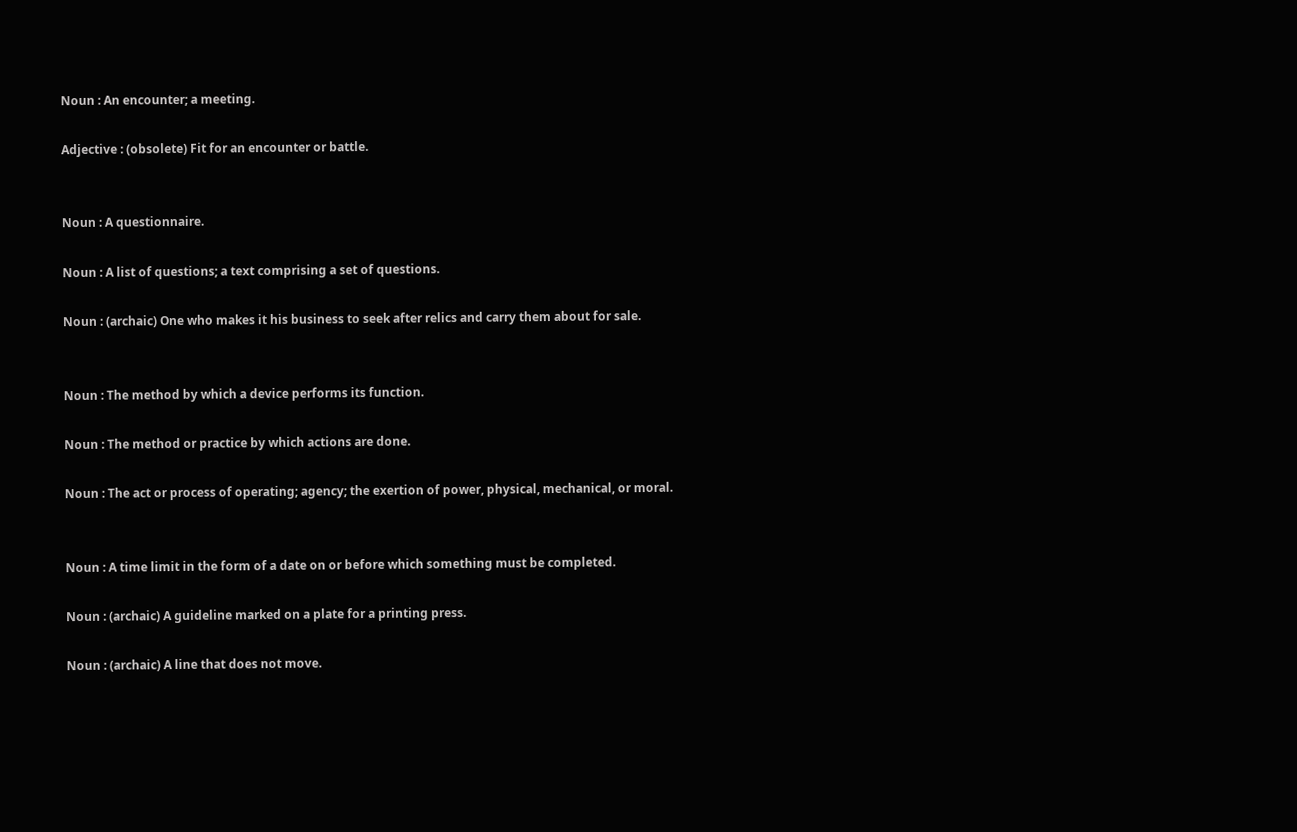Noun : An encounter; a meeting.

Adjective : (obsolete) Fit for an encounter or battle.


Noun : A questionnaire.

Noun : A list of questions; a text comprising a set of questions.

Noun : (archaic) One who makes it his business to seek after relics and carry them about for sale.


Noun : The method by which a device performs its function.

Noun : The method or practice by which actions are done.

Noun : The act or process of operating; agency; the exertion of power, physical, mechanical, or moral.


Noun : A time limit in the form of a date on or before which something must be completed.

Noun : (archaic) A guideline marked on a plate for a printing press.

Noun : (archaic) A line that does not move.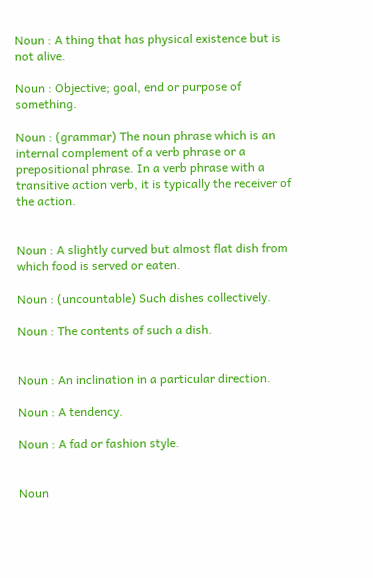Noun : A thing that has physical existence but is not alive.

Noun : Objective; goal, end or purpose of something.

Noun : (grammar) The noun phrase which is an internal complement of a verb phrase or a prepositional phrase. In a verb phrase with a transitive action verb, it is typically the receiver of the action.


Noun : A slightly curved but almost flat dish from which food is served or eaten.

Noun : (uncountable) Such dishes collectively.

Noun : The contents of such a dish.


Noun : An inclination in a particular direction.

Noun : A tendency.

Noun : A fad or fashion style.


Noun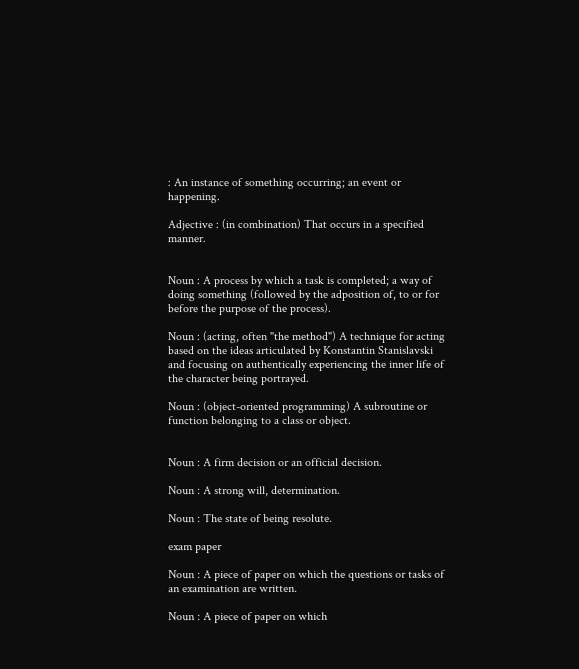: An instance of something occurring; an event or happening.

Adjective : (in combination) That occurs in a specified manner.


Noun : A process by which a task is completed; a way of doing something (followed by the adposition of, to or for before the purpose of the process).

Noun : (acting, often "the method") A technique for acting based on the ideas articulated by Konstantin Stanislavski and focusing on authentically experiencing the inner life of the character being portrayed.

Noun : (object-oriented programming) A subroutine or function belonging to a class or object.


Noun : A firm decision or an official decision.

Noun : A strong will, determination.

Noun : The state of being resolute.

exam paper

Noun : A piece of paper on which the questions or tasks of an examination are written.

Noun : A piece of paper on which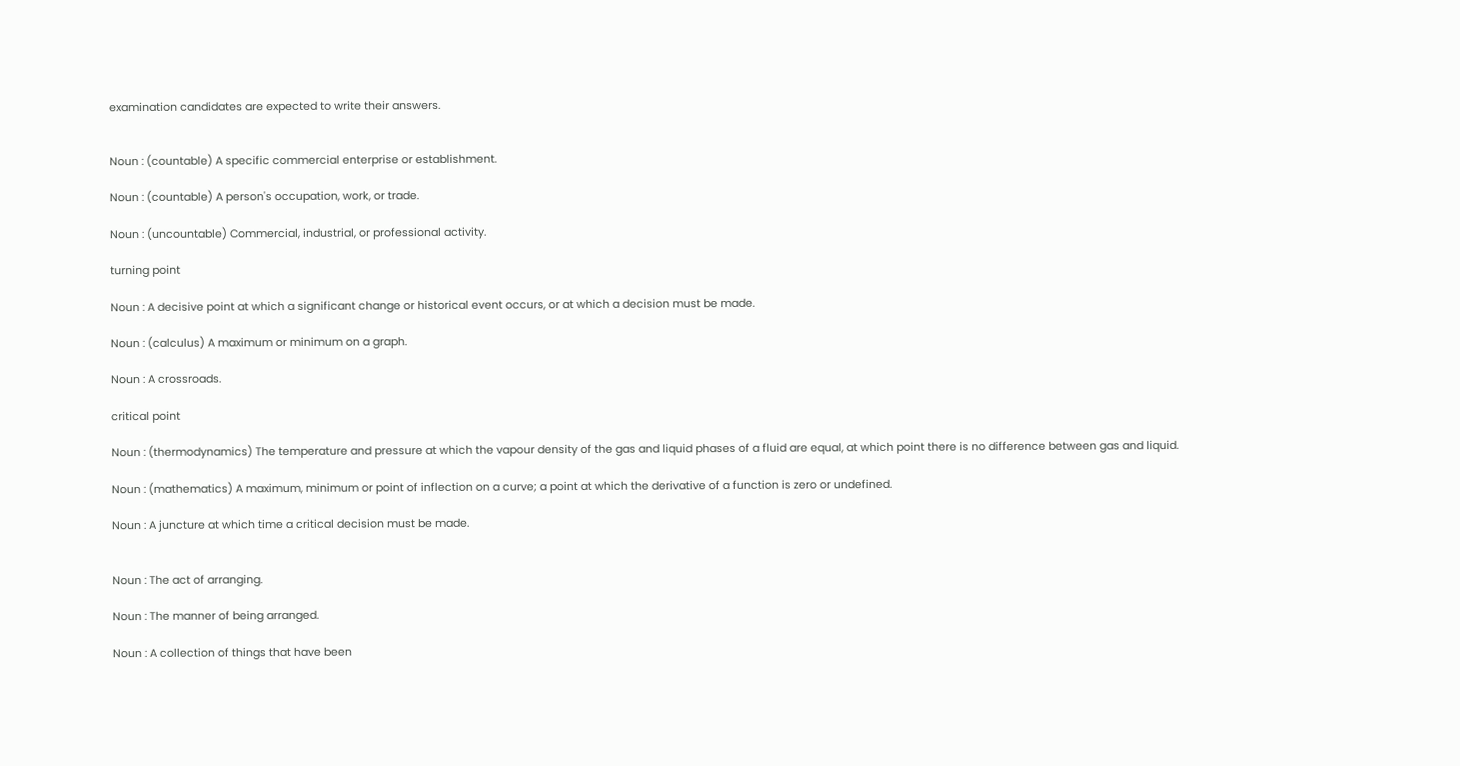examination candidates are expected to write their answers.


Noun : (countable) A specific commercial enterprise or establishment.

Noun : (countable) A person's occupation, work, or trade.

Noun : (uncountable) Commercial, industrial, or professional activity.

turning point

Noun : A decisive point at which a significant change or historical event occurs, or at which a decision must be made.

Noun : (calculus) A maximum or minimum on a graph.

Noun : A crossroads.

critical point

Noun : (thermodynamics) The temperature and pressure at which the vapour density of the gas and liquid phases of a fluid are equal, at which point there is no difference between gas and liquid.

Noun : (mathematics) A maximum, minimum or point of inflection on a curve; a point at which the derivative of a function is zero or undefined.

Noun : A juncture at which time a critical decision must be made.


Noun : The act of arranging.

Noun : The manner of being arranged.

Noun : A collection of things that have been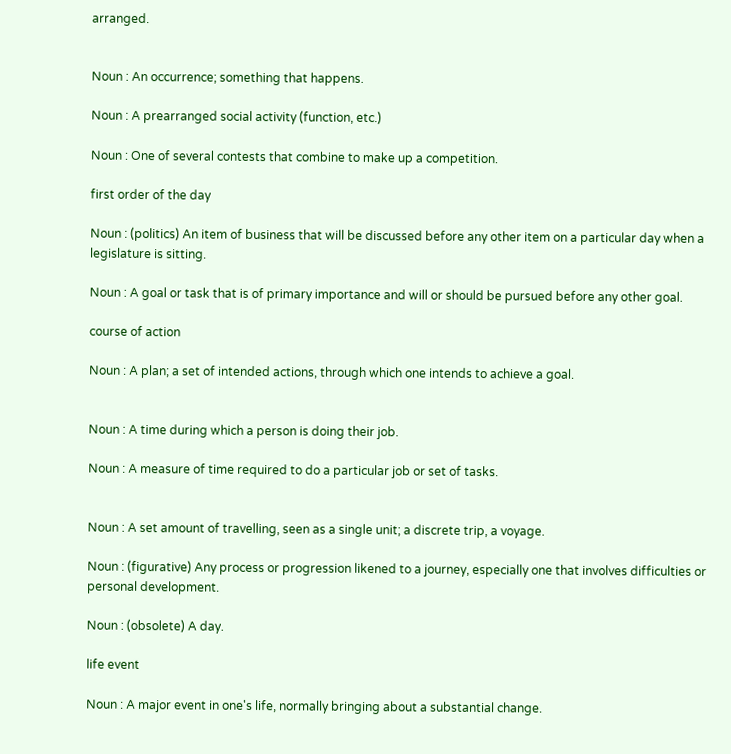arranged.


Noun : An occurrence; something that happens.

Noun : A prearranged social activity (function, etc.)

Noun : One of several contests that combine to make up a competition.

first order of the day

Noun : (politics) An item of business that will be discussed before any other item on a particular day when a legislature is sitting.

Noun : A goal or task that is of primary importance and will or should be pursued before any other goal.

course of action

Noun : A plan; a set of intended actions, through which one intends to achieve a goal.


Noun : A time during which a person is doing their job.

Noun : A measure of time required to do a particular job or set of tasks.


Noun : A set amount of travelling, seen as a single unit; a discrete trip, a voyage.

Noun : (figurative) Any process or progression likened to a journey, especially one that involves difficulties or personal development.

Noun : (obsolete) A day.

life event

Noun : A major event in one's life, normally bringing about a substantial change.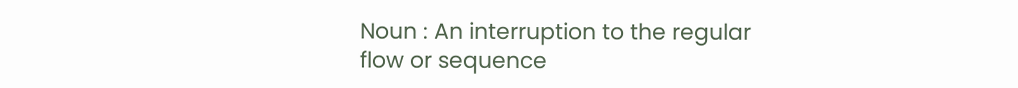Noun : An interruption to the regular flow or sequence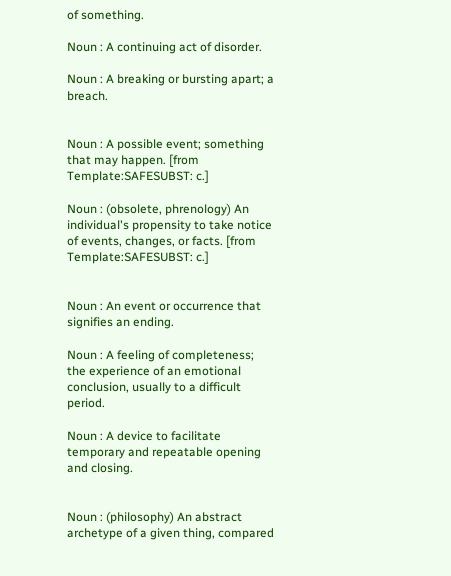of something.

Noun : A continuing act of disorder.

Noun : A breaking or bursting apart; a breach.


Noun : A possible event; something that may happen. [from Template:SAFESUBST: c.]

Noun : (obsolete, phrenology) An individual's propensity to take notice of events, changes, or facts. [from Template:SAFESUBST: c.]


Noun : An event or occurrence that signifies an ending.

Noun : A feeling of completeness; the experience of an emotional conclusion, usually to a difficult period.

Noun : A device to facilitate temporary and repeatable opening and closing.


Noun : (philosophy) An abstract archetype of a given thing, compared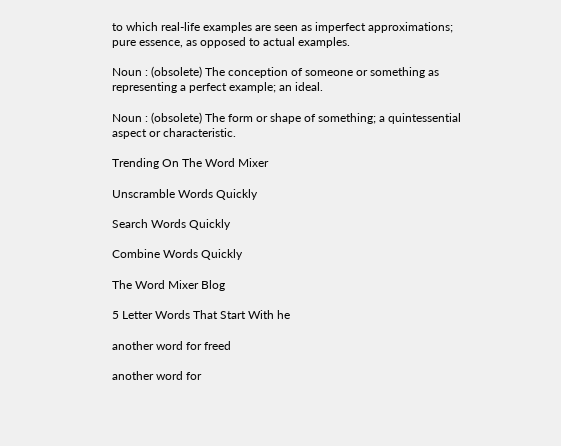to which real-life examples are seen as imperfect approximations; pure essence, as opposed to actual examples.

Noun : (obsolete) The conception of someone or something as representing a perfect example; an ideal.

Noun : (obsolete) The form or shape of something; a quintessential aspect or characteristic.

Trending On The Word Mixer

Unscramble Words Quickly

Search Words Quickly

Combine Words Quickly

The Word Mixer Blog

5 Letter Words That Start With he

another word for freed

another word for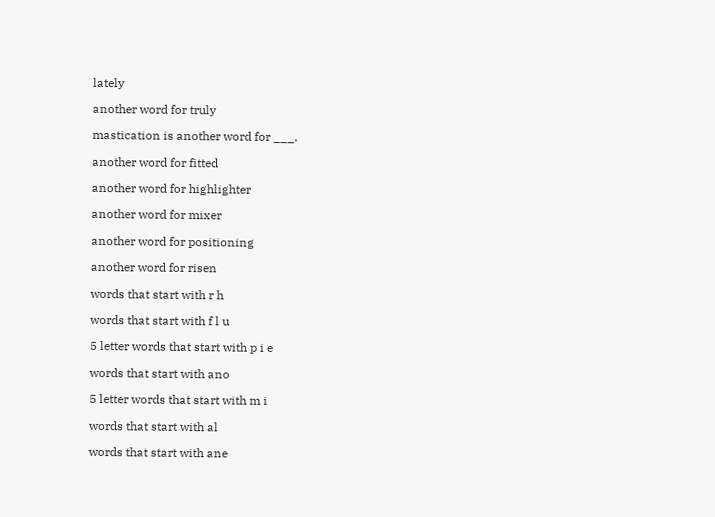lately

another word for truly

mastication is another word for ___.

another word for fitted

another word for highlighter

another word for mixer

another word for positioning

another word for risen

words that start with r h

words that start with f l u

5 letter words that start with p i e

words that start with ano

5 letter words that start with m i

words that start with al

words that start with ane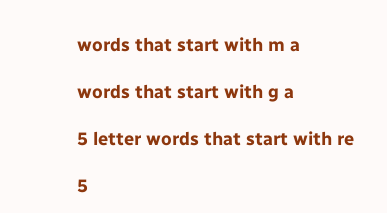words that start with m a

words that start with g a

5 letter words that start with re

5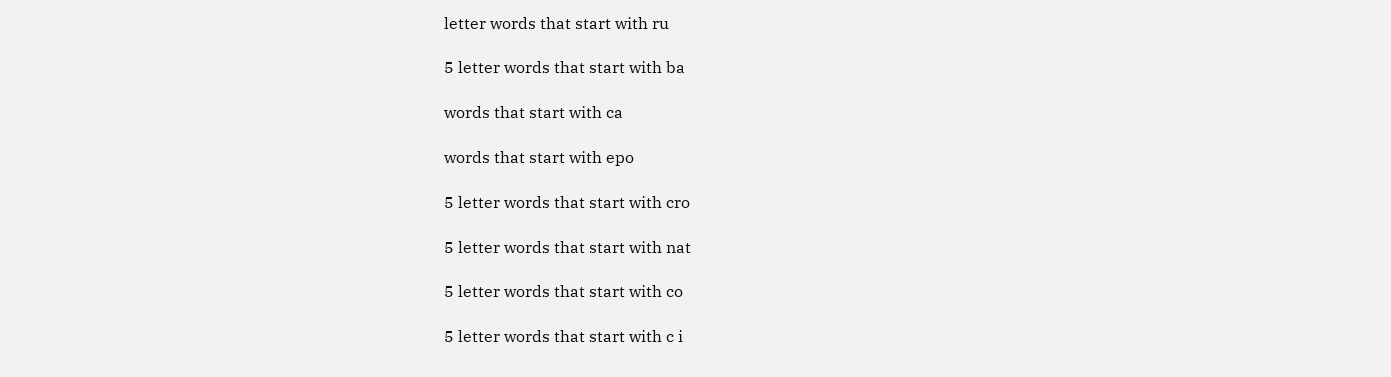letter words that start with ru

5 letter words that start with ba

words that start with ca

words that start with epo

5 letter words that start with cro

5 letter words that start with nat

5 letter words that start with co

5 letter words that start with c i